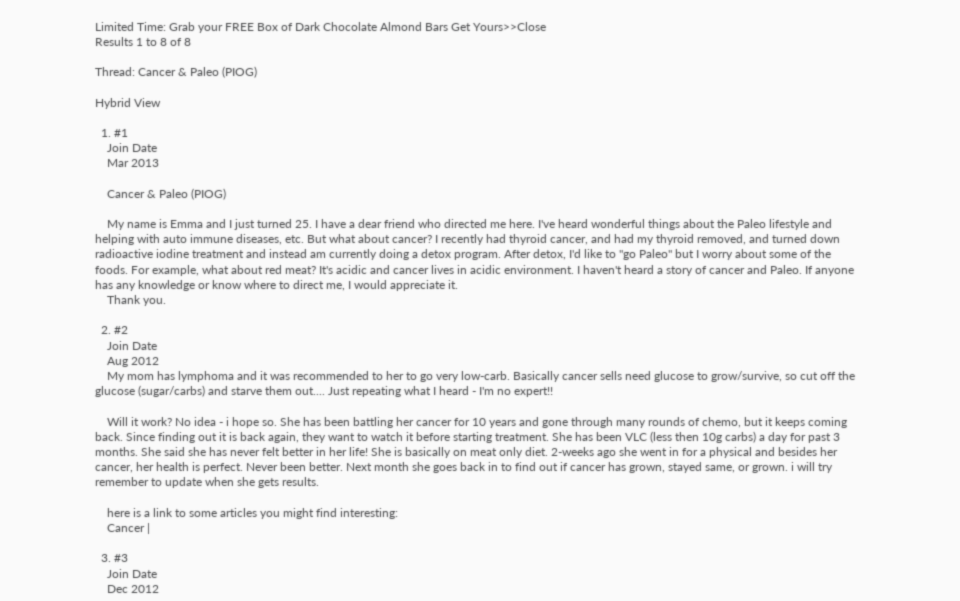Limited Time: Grab your FREE Box of Dark Chocolate Almond Bars Get Yours>>Close
Results 1 to 8 of 8

Thread: Cancer & Paleo (PIOG)

Hybrid View

  1. #1
    Join Date
    Mar 2013

    Cancer & Paleo (PIOG)

    My name is Emma and I just turned 25. I have a dear friend who directed me here. I've heard wonderful things about the Paleo lifestyle and helping with auto immune diseases, etc. But what about cancer? I recently had thyroid cancer, and had my thyroid removed, and turned down radioactive iodine treatment and instead am currently doing a detox program. After detox, I'd like to "go Paleo" but I worry about some of the foods. For example, what about red meat? It's acidic and cancer lives in acidic environment. I haven't heard a story of cancer and Paleo. If anyone has any knowledge or know where to direct me, I would appreciate it.
    Thank you.

  2. #2
    Join Date
    Aug 2012
    My mom has lymphoma and it was recommended to her to go very low-carb. Basically cancer sells need glucose to grow/survive, so cut off the glucose (sugar/carbs) and starve them out.... Just repeating what I heard - I'm no expert!!

    Will it work? No idea - i hope so. She has been battling her cancer for 10 years and gone through many rounds of chemo, but it keeps coming back. Since finding out it is back again, they want to watch it before starting treatment. She has been VLC (less then 10g carbs) a day for past 3 months. She said she has never felt better in her life! She is basically on meat only diet. 2-weeks ago she went in for a physical and besides her cancer, her health is perfect. Never been better. Next month she goes back in to find out if cancer has grown, stayed same, or grown. i will try remember to update when she gets results.

    here is a link to some articles you might find interesting:
    Cancer |

  3. #3
    Join Date
    Dec 2012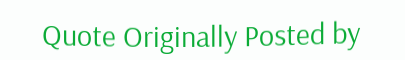Quote Originally Posted by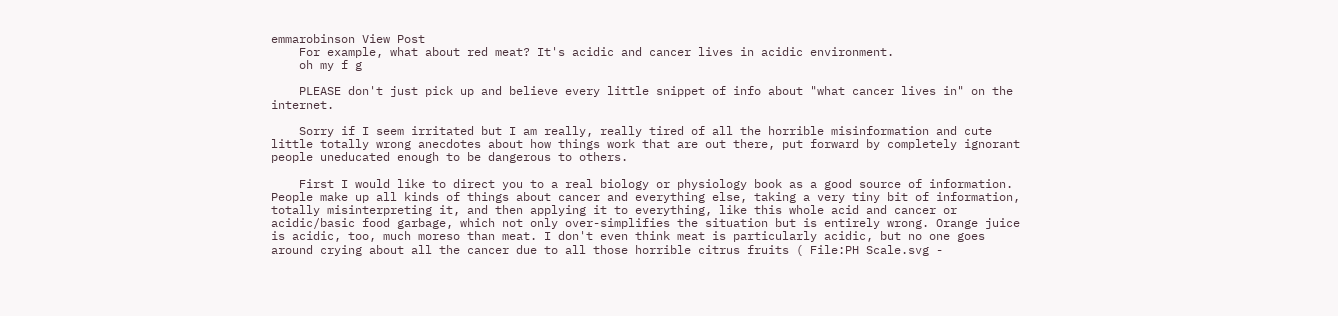emmarobinson View Post
    For example, what about red meat? It's acidic and cancer lives in acidic environment.
    oh my f g

    PLEASE don't just pick up and believe every little snippet of info about "what cancer lives in" on the internet.

    Sorry if I seem irritated but I am really, really tired of all the horrible misinformation and cute little totally wrong anecdotes about how things work that are out there, put forward by completely ignorant people uneducated enough to be dangerous to others.

    First I would like to direct you to a real biology or physiology book as a good source of information. People make up all kinds of things about cancer and everything else, taking a very tiny bit of information, totally misinterpreting it, and then applying it to everything, like this whole acid and cancer or acidic/basic food garbage, which not only over-simplifies the situation but is entirely wrong. Orange juice is acidic, too, much moreso than meat. I don't even think meat is particularly acidic, but no one goes around crying about all the cancer due to all those horrible citrus fruits ( File:PH Scale.svg -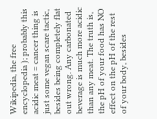Wikipedia, the free encyclopedia ); probably this acidic meat = cancer thing is just some vegan scare tactic, besides being completely flat out wrong. Any carbonated beverage is much more acidic than any meat. The truth is, the pH of your food has NO effect on the pH of the rest of your body, besides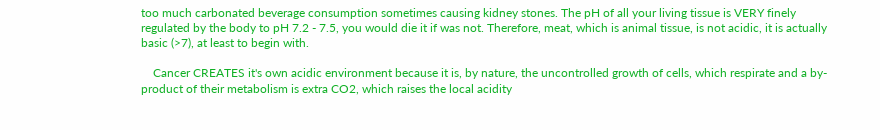too much carbonated beverage consumption sometimes causing kidney stones. The pH of all your living tissue is VERY finely regulated by the body to pH 7.2 - 7.5, you would die it if was not. Therefore, meat, which is animal tissue, is not acidic, it is actually basic (>7), at least to begin with.

    Cancer CREATES it's own acidic environment because it is, by nature, the uncontrolled growth of cells, which respirate and a by-product of their metabolism is extra CO2, which raises the local acidity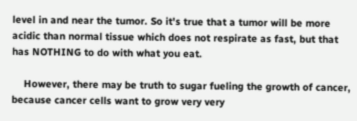level in and near the tumor. So it's true that a tumor will be more acidic than normal tissue which does not respirate as fast, but that has NOTHING to do with what you eat.

    However, there may be truth to sugar fueling the growth of cancer, because cancer cells want to grow very very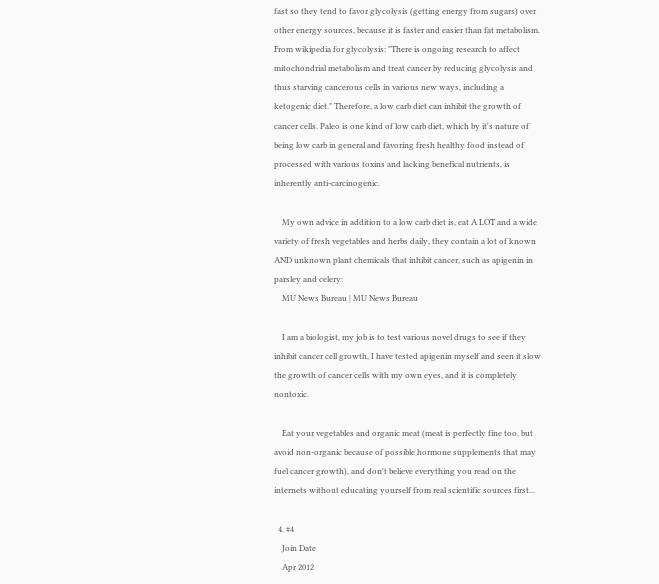fast so they tend to favor glycolysis (getting energy from sugars) over other energy sources, because it is faster and easier than fat metabolism. From wikipedia for glycolysis: "There is ongoing research to affect mitochondrial metabolism and treat cancer by reducing glycolysis and thus starving cancerous cells in various new ways, including a ketogenic diet." Therefore, a low carb diet can inhibit the growth of cancer cells. Paleo is one kind of low carb diet, which by it's nature of being low carb in general and favoring fresh healthy food instead of processed with various toxins and lacking benefical nutrients, is inherently anti-carcinogenic.

    My own advice in addition to a low carb diet is, eat A LOT and a wide variety of fresh vegetables and herbs daily, they contain a lot of known AND unknown plant chemicals that inhibit cancer, such as apigenin in parsley and celery:
    MU News Bureau | MU News Bureau

    I am a biologist, my job is to test various novel drugs to see if they inhibit cancer cell growth, I have tested apigenin myself and seen it slow the growth of cancer cells with my own eyes, and it is completely nontoxic.

    Eat your vegetables and organic meat (meat is perfectly fine too, but avoid non-organic because of possible hormone supplements that may fuel cancer growth), and don't believe everything you read on the internets without educating yourself from real scientific sources first...

  4. #4
    Join Date
    Apr 2012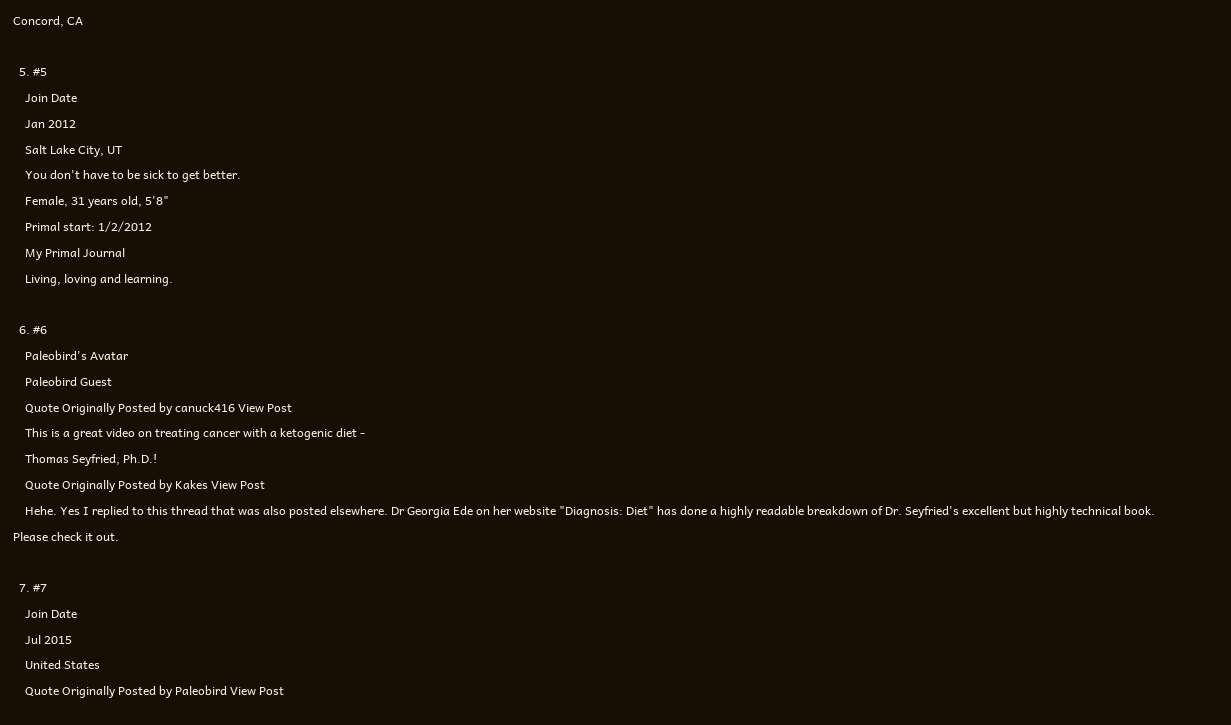Concord, CA

  5. #5
    Join Date
    Jan 2012
    Salt Lake City, UT
    You don't have to be sick to get better.
    Female, 31 years old, 5'8"
    Primal start: 1/2/2012
    My Primal Journal
    Living, loving and learning.

  6. #6
    Paleobird's Avatar
    Paleobird Guest
    Quote Originally Posted by canuck416 View Post
    This is a great video on treating cancer with a ketogenic diet -
    Thomas Seyfried, Ph.D.!
    Quote Originally Posted by Kakes View Post
    Hehe. Yes I replied to this thread that was also posted elsewhere. Dr Georgia Ede on her website "Diagnosis: Diet" has done a highly readable breakdown of Dr. Seyfried's excellent but highly technical book. Please check it out.

  7. #7
    Join Date
    Jul 2015
    United States
    Quote Originally Posted by Paleobird View Post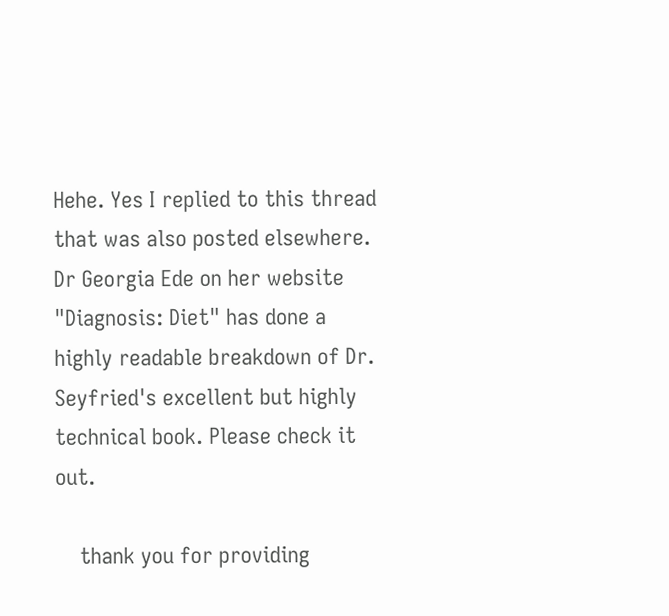Hehe. Yes I replied to this thread that was also posted elsewhere. Dr Georgia Ede on her website "Diagnosis: Diet" has done a highly readable breakdown of Dr. Seyfried's excellent but highly technical book. Please check it out.

    thank you for providing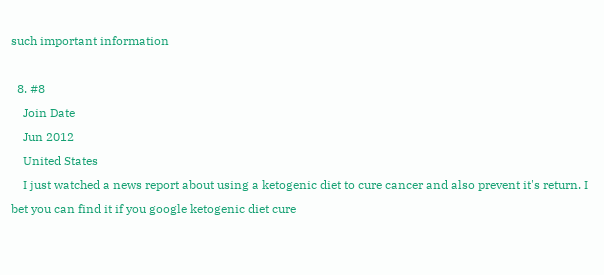such important information

  8. #8
    Join Date
    Jun 2012
    United States
    I just watched a news report about using a ketogenic diet to cure cancer and also prevent it's return. I bet you can find it if you google ketogenic diet cure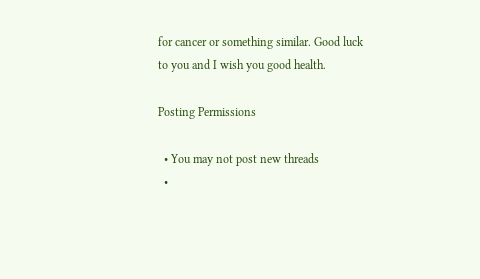for cancer or something similar. Good luck to you and I wish you good health.

Posting Permissions

  • You may not post new threads
  •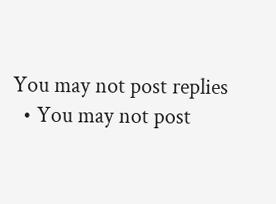You may not post replies
  • You may not post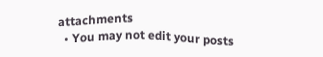attachments
  • You may not edit your posts